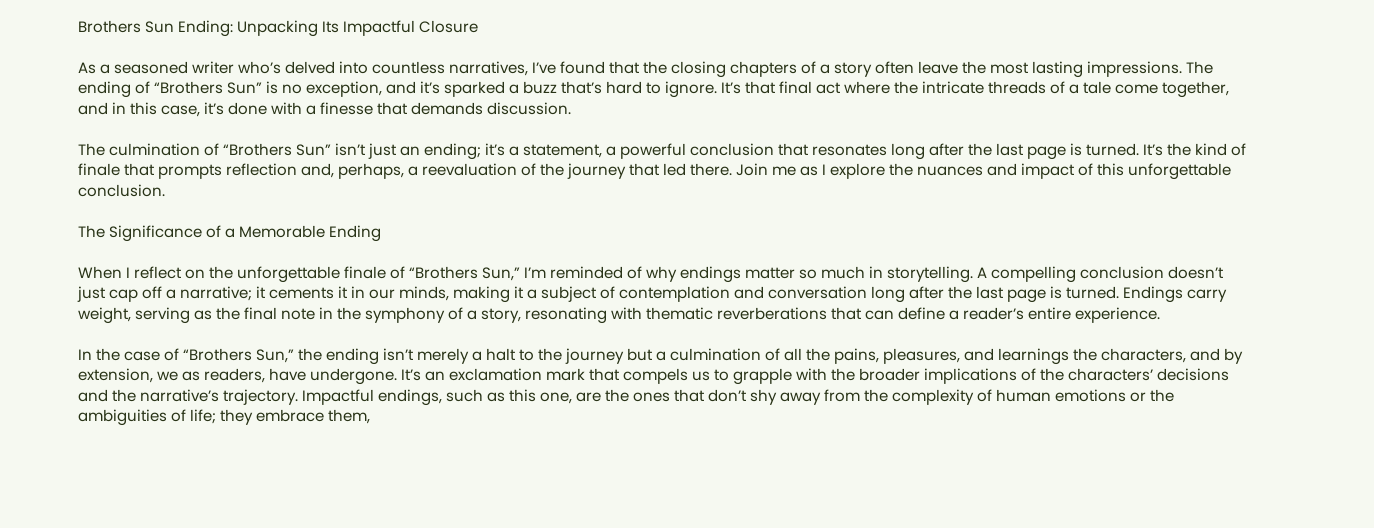Brothers Sun Ending: Unpacking Its Impactful Closure

As a seasoned writer who’s delved into countless narratives, I’ve found that the closing chapters of a story often leave the most lasting impressions. The ending of “Brothers Sun” is no exception, and it’s sparked a buzz that’s hard to ignore. It’s that final act where the intricate threads of a tale come together, and in this case, it’s done with a finesse that demands discussion.

The culmination of “Brothers Sun” isn’t just an ending; it’s a statement, a powerful conclusion that resonates long after the last page is turned. It’s the kind of finale that prompts reflection and, perhaps, a reevaluation of the journey that led there. Join me as I explore the nuances and impact of this unforgettable conclusion.

The Significance of a Memorable Ending

When I reflect on the unforgettable finale of “Brothers Sun,” I’m reminded of why endings matter so much in storytelling. A compelling conclusion doesn’t just cap off a narrative; it cements it in our minds, making it a subject of contemplation and conversation long after the last page is turned. Endings carry weight, serving as the final note in the symphony of a story, resonating with thematic reverberations that can define a reader’s entire experience.

In the case of “Brothers Sun,” the ending isn’t merely a halt to the journey but a culmination of all the pains, pleasures, and learnings the characters, and by extension, we as readers, have undergone. It’s an exclamation mark that compels us to grapple with the broader implications of the characters’ decisions and the narrative’s trajectory. Impactful endings, such as this one, are the ones that don’t shy away from the complexity of human emotions or the ambiguities of life; they embrace them,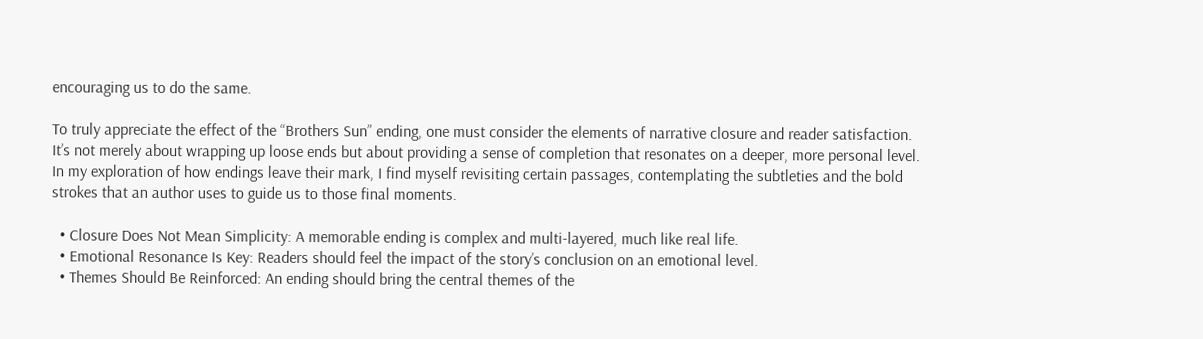encouraging us to do the same.

To truly appreciate the effect of the “Brothers Sun” ending, one must consider the elements of narrative closure and reader satisfaction. It’s not merely about wrapping up loose ends but about providing a sense of completion that resonates on a deeper, more personal level. In my exploration of how endings leave their mark, I find myself revisiting certain passages, contemplating the subtleties and the bold strokes that an author uses to guide us to those final moments.

  • Closure Does Not Mean Simplicity: A memorable ending is complex and multi-layered, much like real life.
  • Emotional Resonance Is Key: Readers should feel the impact of the story’s conclusion on an emotional level.
  • Themes Should Be Reinforced: An ending should bring the central themes of the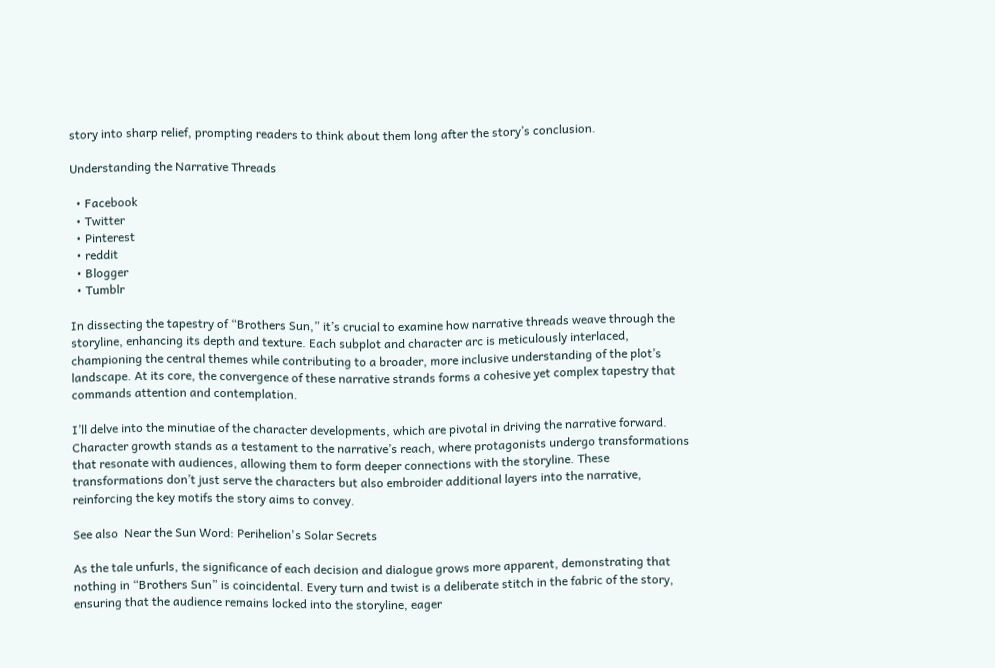story into sharp relief, prompting readers to think about them long after the story’s conclusion.

Understanding the Narrative Threads

  • Facebook
  • Twitter
  • Pinterest
  • reddit
  • Blogger
  • Tumblr

In dissecting the tapestry of “Brothers Sun,” it’s crucial to examine how narrative threads weave through the storyline, enhancing its depth and texture. Each subplot and character arc is meticulously interlaced, championing the central themes while contributing to a broader, more inclusive understanding of the plot’s landscape. At its core, the convergence of these narrative strands forms a cohesive yet complex tapestry that commands attention and contemplation.

I’ll delve into the minutiae of the character developments, which are pivotal in driving the narrative forward. Character growth stands as a testament to the narrative’s reach, where protagonists undergo transformations that resonate with audiences, allowing them to form deeper connections with the storyline. These transformations don’t just serve the characters but also embroider additional layers into the narrative, reinforcing the key motifs the story aims to convey.

See also  Near the Sun Word: Perihelion's Solar Secrets

As the tale unfurls, the significance of each decision and dialogue grows more apparent, demonstrating that nothing in “Brothers Sun” is coincidental. Every turn and twist is a deliberate stitch in the fabric of the story, ensuring that the audience remains locked into the storyline, eager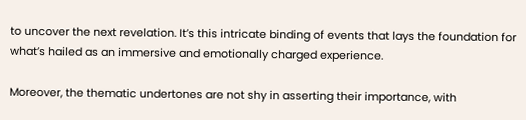to uncover the next revelation. It’s this intricate binding of events that lays the foundation for what’s hailed as an immersive and emotionally charged experience.

Moreover, the thematic undertones are not shy in asserting their importance, with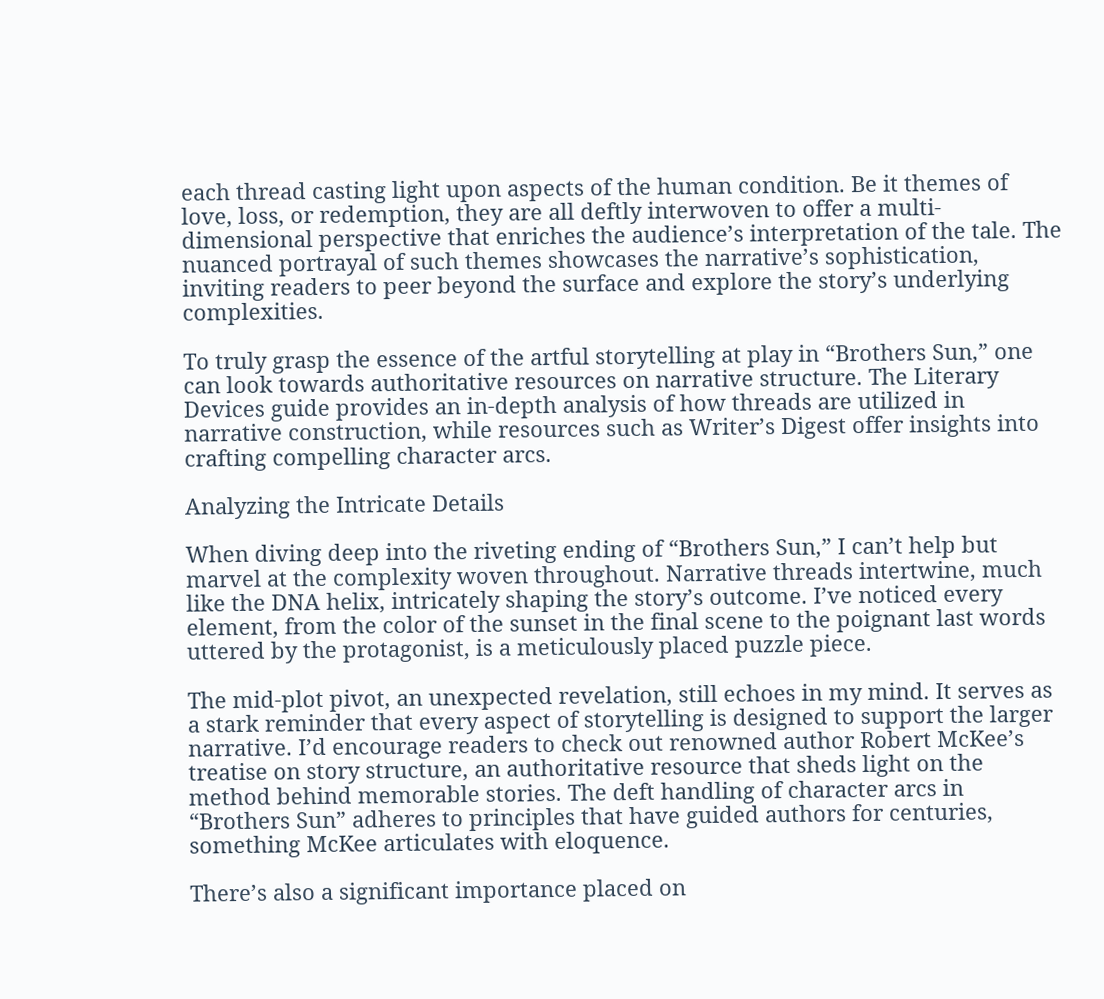each thread casting light upon aspects of the human condition. Be it themes of love, loss, or redemption, they are all deftly interwoven to offer a multi-dimensional perspective that enriches the audience’s interpretation of the tale. The nuanced portrayal of such themes showcases the narrative’s sophistication, inviting readers to peer beyond the surface and explore the story’s underlying complexities.

To truly grasp the essence of the artful storytelling at play in “Brothers Sun,” one can look towards authoritative resources on narrative structure. The Literary Devices guide provides an in-depth analysis of how threads are utilized in narrative construction, while resources such as Writer’s Digest offer insights into crafting compelling character arcs.

Analyzing the Intricate Details

When diving deep into the riveting ending of “Brothers Sun,” I can’t help but marvel at the complexity woven throughout. Narrative threads intertwine, much like the DNA helix, intricately shaping the story’s outcome. I’ve noticed every element, from the color of the sunset in the final scene to the poignant last words uttered by the protagonist, is a meticulously placed puzzle piece.

The mid-plot pivot, an unexpected revelation, still echoes in my mind. It serves as a stark reminder that every aspect of storytelling is designed to support the larger narrative. I’d encourage readers to check out renowned author Robert McKee’s treatise on story structure, an authoritative resource that sheds light on the method behind memorable stories. The deft handling of character arcs in “Brothers Sun” adheres to principles that have guided authors for centuries, something McKee articulates with eloquence.

There’s also a significant importance placed on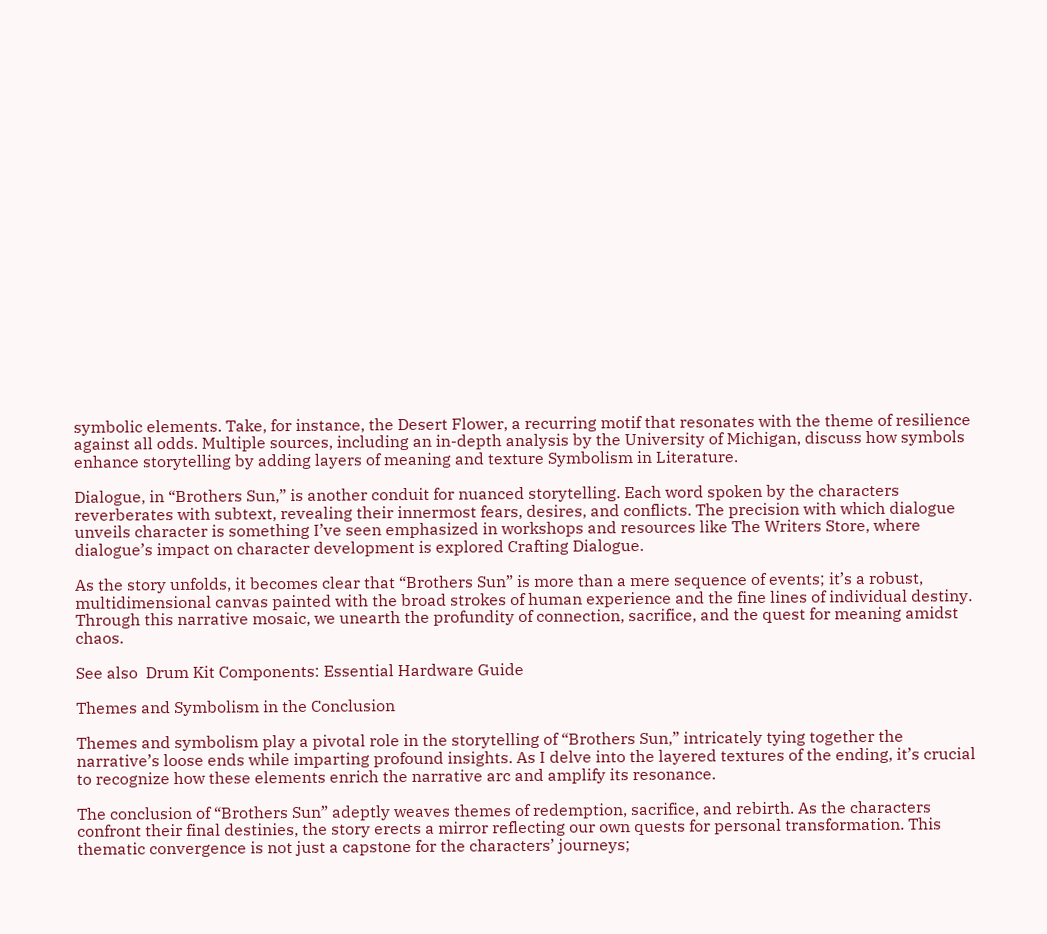symbolic elements. Take, for instance, the Desert Flower, a recurring motif that resonates with the theme of resilience against all odds. Multiple sources, including an in-depth analysis by the University of Michigan, discuss how symbols enhance storytelling by adding layers of meaning and texture Symbolism in Literature.

Dialogue, in “Brothers Sun,” is another conduit for nuanced storytelling. Each word spoken by the characters reverberates with subtext, revealing their innermost fears, desires, and conflicts. The precision with which dialogue unveils character is something I’ve seen emphasized in workshops and resources like The Writers Store, where dialogue’s impact on character development is explored Crafting Dialogue.

As the story unfolds, it becomes clear that “Brothers Sun” is more than a mere sequence of events; it’s a robust, multidimensional canvas painted with the broad strokes of human experience and the fine lines of individual destiny. Through this narrative mosaic, we unearth the profundity of connection, sacrifice, and the quest for meaning amidst chaos.

See also  Drum Kit Components: Essential Hardware Guide

Themes and Symbolism in the Conclusion

Themes and symbolism play a pivotal role in the storytelling of “Brothers Sun,” intricately tying together the narrative’s loose ends while imparting profound insights. As I delve into the layered textures of the ending, it’s crucial to recognize how these elements enrich the narrative arc and amplify its resonance.

The conclusion of “Brothers Sun” adeptly weaves themes of redemption, sacrifice, and rebirth. As the characters confront their final destinies, the story erects a mirror reflecting our own quests for personal transformation. This thematic convergence is not just a capstone for the characters’ journeys;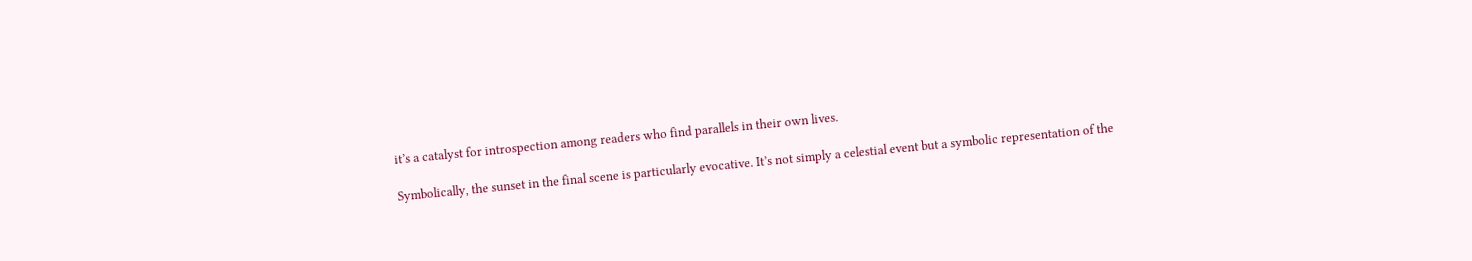it’s a catalyst for introspection among readers who find parallels in their own lives.

Symbolically, the sunset in the final scene is particularly evocative. It’s not simply a celestial event but a symbolic representation of the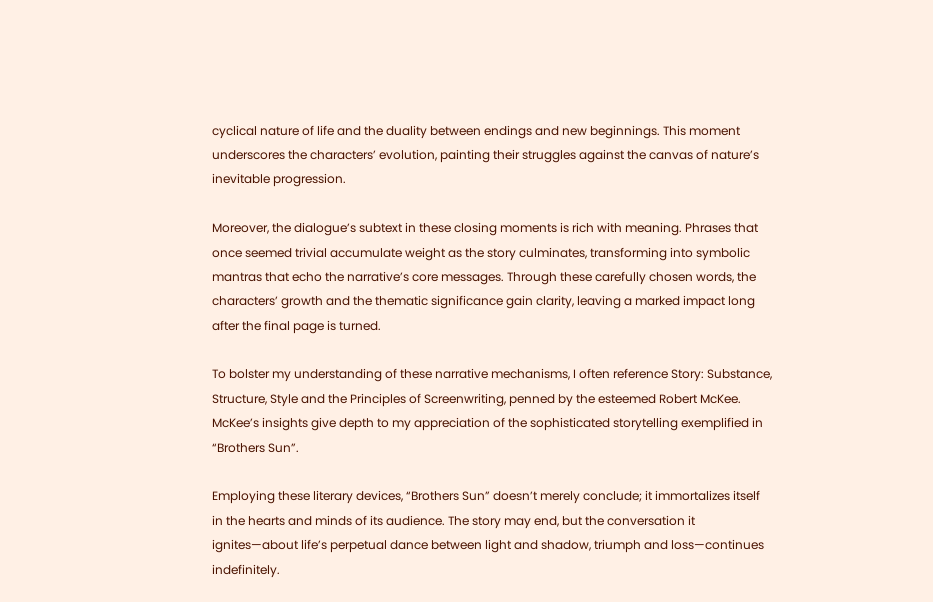cyclical nature of life and the duality between endings and new beginnings. This moment underscores the characters’ evolution, painting their struggles against the canvas of nature’s inevitable progression.

Moreover, the dialogue’s subtext in these closing moments is rich with meaning. Phrases that once seemed trivial accumulate weight as the story culminates, transforming into symbolic mantras that echo the narrative’s core messages. Through these carefully chosen words, the characters’ growth and the thematic significance gain clarity, leaving a marked impact long after the final page is turned.

To bolster my understanding of these narrative mechanisms, I often reference Story: Substance, Structure, Style and the Principles of Screenwriting, penned by the esteemed Robert McKee. McKee’s insights give depth to my appreciation of the sophisticated storytelling exemplified in “Brothers Sun”.

Employing these literary devices, “Brothers Sun” doesn’t merely conclude; it immortalizes itself in the hearts and minds of its audience. The story may end, but the conversation it ignites—about life’s perpetual dance between light and shadow, triumph and loss—continues indefinitely.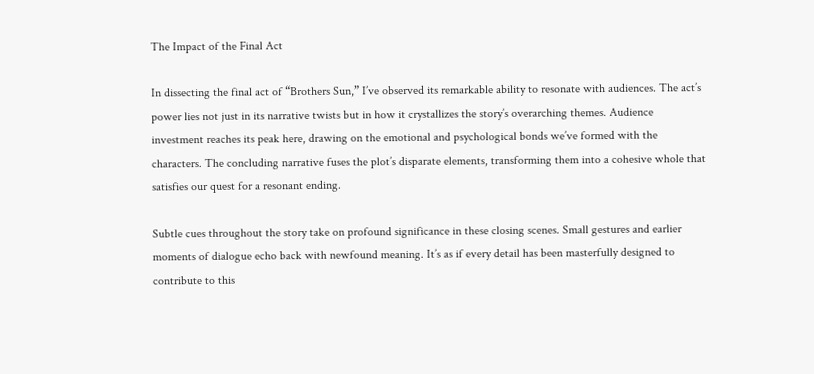The Impact of the Final Act

In dissecting the final act of “Brothers Sun,” I’ve observed its remarkable ability to resonate with audiences. The act’s power lies not just in its narrative twists but in how it crystallizes the story’s overarching themes. Audience investment reaches its peak here, drawing on the emotional and psychological bonds we’ve formed with the characters. The concluding narrative fuses the plot’s disparate elements, transforming them into a cohesive whole that satisfies our quest for a resonant ending.

Subtle cues throughout the story take on profound significance in these closing scenes. Small gestures and earlier moments of dialogue echo back with newfound meaning. It’s as if every detail has been masterfully designed to contribute to this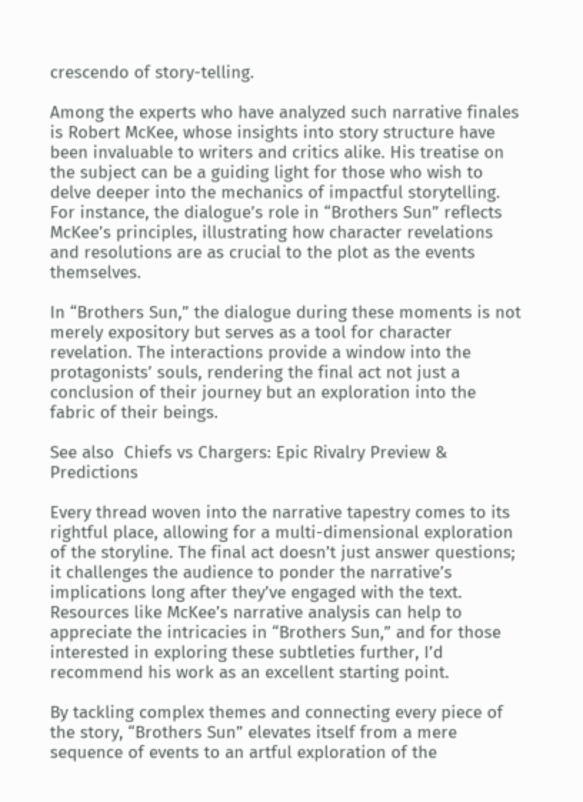crescendo of story-telling.

Among the experts who have analyzed such narrative finales is Robert McKee, whose insights into story structure have been invaluable to writers and critics alike. His treatise on the subject can be a guiding light for those who wish to delve deeper into the mechanics of impactful storytelling. For instance, the dialogue’s role in “Brothers Sun” reflects McKee’s principles, illustrating how character revelations and resolutions are as crucial to the plot as the events themselves.

In “Brothers Sun,” the dialogue during these moments is not merely expository but serves as a tool for character revelation. The interactions provide a window into the protagonists’ souls, rendering the final act not just a conclusion of their journey but an exploration into the fabric of their beings.

See also  Chiefs vs Chargers: Epic Rivalry Preview & Predictions

Every thread woven into the narrative tapestry comes to its rightful place, allowing for a multi-dimensional exploration of the storyline. The final act doesn’t just answer questions; it challenges the audience to ponder the narrative’s implications long after they’ve engaged with the text. Resources like McKee’s narrative analysis can help to appreciate the intricacies in “Brothers Sun,” and for those interested in exploring these subtleties further, I’d recommend his work as an excellent starting point.

By tackling complex themes and connecting every piece of the story, “Brothers Sun” elevates itself from a mere sequence of events to an artful exploration of the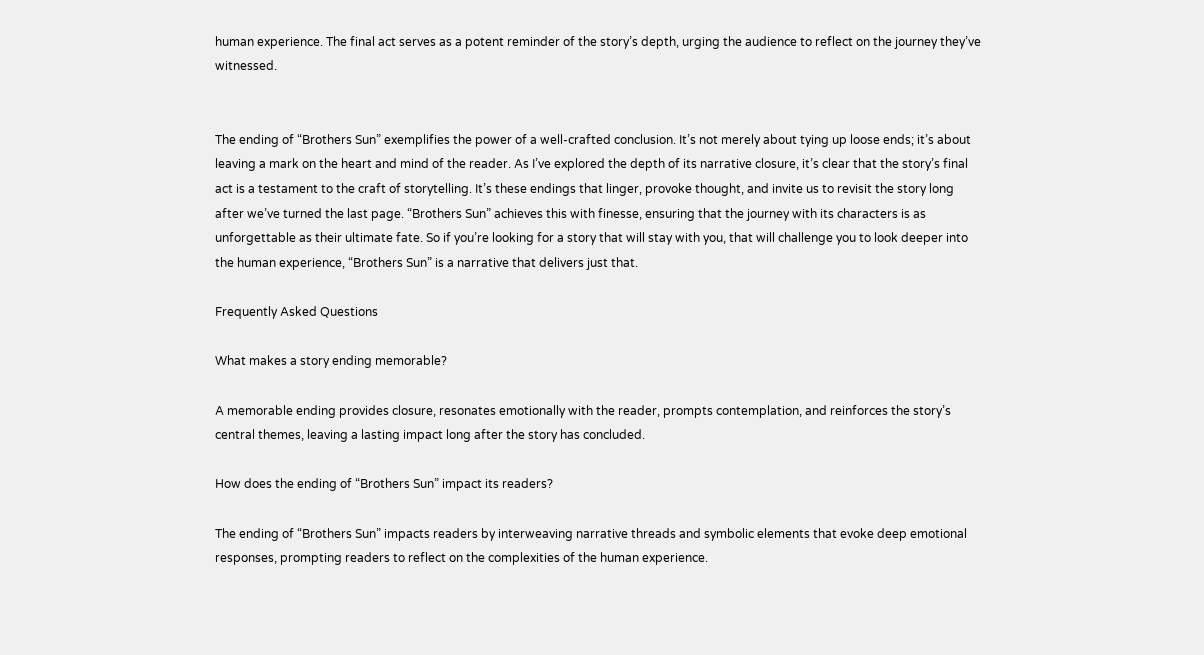human experience. The final act serves as a potent reminder of the story’s depth, urging the audience to reflect on the journey they’ve witnessed.


The ending of “Brothers Sun” exemplifies the power of a well-crafted conclusion. It’s not merely about tying up loose ends; it’s about leaving a mark on the heart and mind of the reader. As I’ve explored the depth of its narrative closure, it’s clear that the story’s final act is a testament to the craft of storytelling. It’s these endings that linger, provoke thought, and invite us to revisit the story long after we’ve turned the last page. “Brothers Sun” achieves this with finesse, ensuring that the journey with its characters is as unforgettable as their ultimate fate. So if you’re looking for a story that will stay with you, that will challenge you to look deeper into the human experience, “Brothers Sun” is a narrative that delivers just that.

Frequently Asked Questions

What makes a story ending memorable?

A memorable ending provides closure, resonates emotionally with the reader, prompts contemplation, and reinforces the story’s central themes, leaving a lasting impact long after the story has concluded.

How does the ending of “Brothers Sun” impact its readers?

The ending of “Brothers Sun” impacts readers by interweaving narrative threads and symbolic elements that evoke deep emotional responses, prompting readers to reflect on the complexities of the human experience.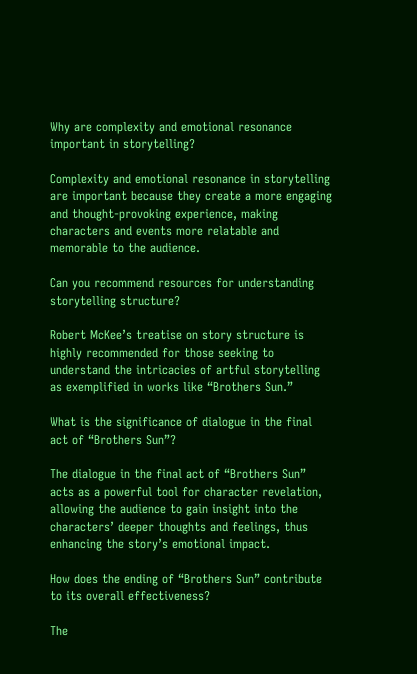Why are complexity and emotional resonance important in storytelling?

Complexity and emotional resonance in storytelling are important because they create a more engaging and thought-provoking experience, making characters and events more relatable and memorable to the audience.

Can you recommend resources for understanding storytelling structure?

Robert McKee’s treatise on story structure is highly recommended for those seeking to understand the intricacies of artful storytelling as exemplified in works like “Brothers Sun.”

What is the significance of dialogue in the final act of “Brothers Sun”?

The dialogue in the final act of “Brothers Sun” acts as a powerful tool for character revelation, allowing the audience to gain insight into the characters’ deeper thoughts and feelings, thus enhancing the story’s emotional impact.

How does the ending of “Brothers Sun” contribute to its overall effectiveness?

The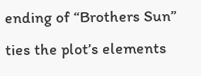ending of “Brothers Sun” ties the plot’s elements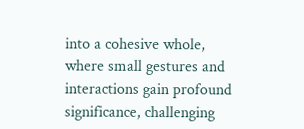into a cohesive whole, where small gestures and interactions gain profound significance, challenging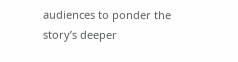audiences to ponder the story’s deeper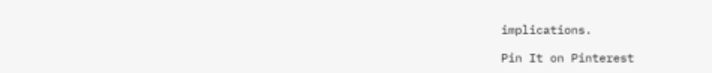implications.

Pin It on Pinterest